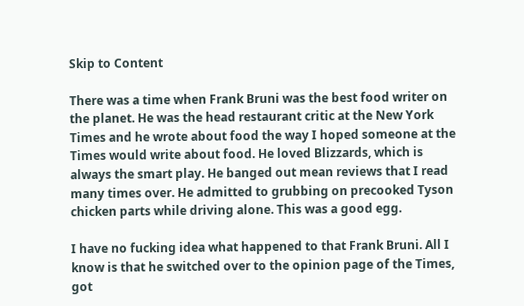Skip to Content

There was a time when Frank Bruni was the best food writer on the planet. He was the head restaurant critic at the New York Times and he wrote about food the way I hoped someone at the Times would write about food. He loved Blizzards, which is always the smart play. He banged out mean reviews that I read many times over. He admitted to grubbing on precooked Tyson chicken parts while driving alone. This was a good egg.

I have no fucking idea what happened to that Frank Bruni. All I know is that he switched over to the opinion page of the Times, got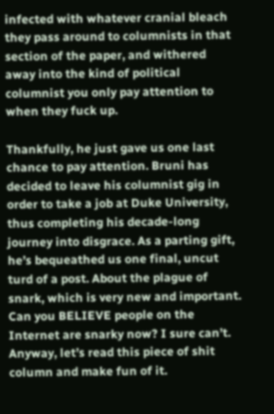infected with whatever cranial bleach they pass around to columnists in that section of the paper, and withered away into the kind of political columnist you only pay attention to when they fuck up.

Thankfully, he just gave us one last chance to pay attention. Bruni has decided to leave his columnist gig in order to take a job at Duke University, thus completing his decade-long journey into disgrace. As a parting gift, he’s bequeathed us one final, uncut turd of a post. About the plague of snark, which is very new and important. Can you BELIEVE people on the Internet are snarky now? I sure can’t. Anyway, let’s read this piece of shit column and make fun of it.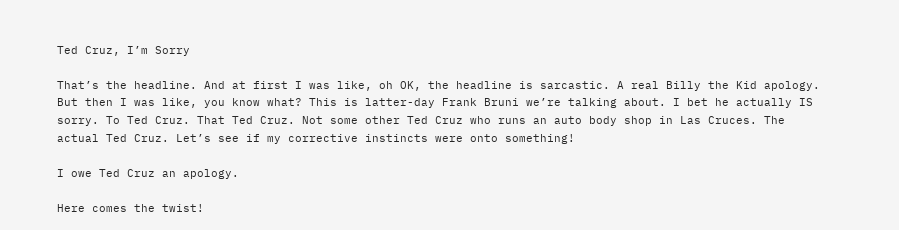Ted Cruz, I’m Sorry

That’s the headline. And at first I was like, oh OK, the headline is sarcastic. A real Billy the Kid apology.  But then I was like, you know what? This is latter-day Frank Bruni we’re talking about. I bet he actually IS sorry. To Ted Cruz. That Ted Cruz. Not some other Ted Cruz who runs an auto body shop in Las Cruces. The actual Ted Cruz. Let’s see if my corrective instincts were onto something!

I owe Ted Cruz an apology.

Here comes the twist!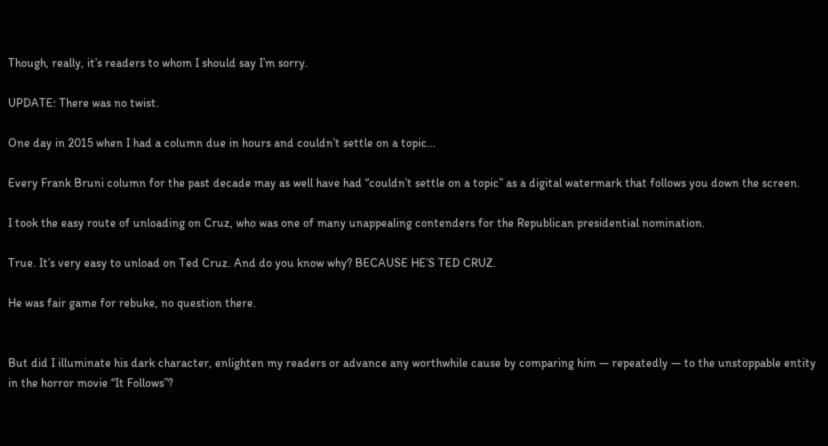Though, really, it’s readers to whom I should say I’m sorry.

UPDATE: There was no twist.

One day in 2015 when I had a column due in hours and couldn’t settle on a topic…

Every Frank Bruni column for the past decade may as well have had “couldn’t settle on a topic” as a digital watermark that follows you down the screen.

I took the easy route of unloading on Cruz, who was one of many unappealing contenders for the Republican presidential nomination.

True. It’s very easy to unload on Ted Cruz. And do you know why? BECAUSE HE’S TED CRUZ.

He was fair game for rebuke, no question there.


But did I illuminate his dark character, enlighten my readers or advance any worthwhile cause by comparing him — repeatedly — to the unstoppable entity in the horror movie “It Follows”?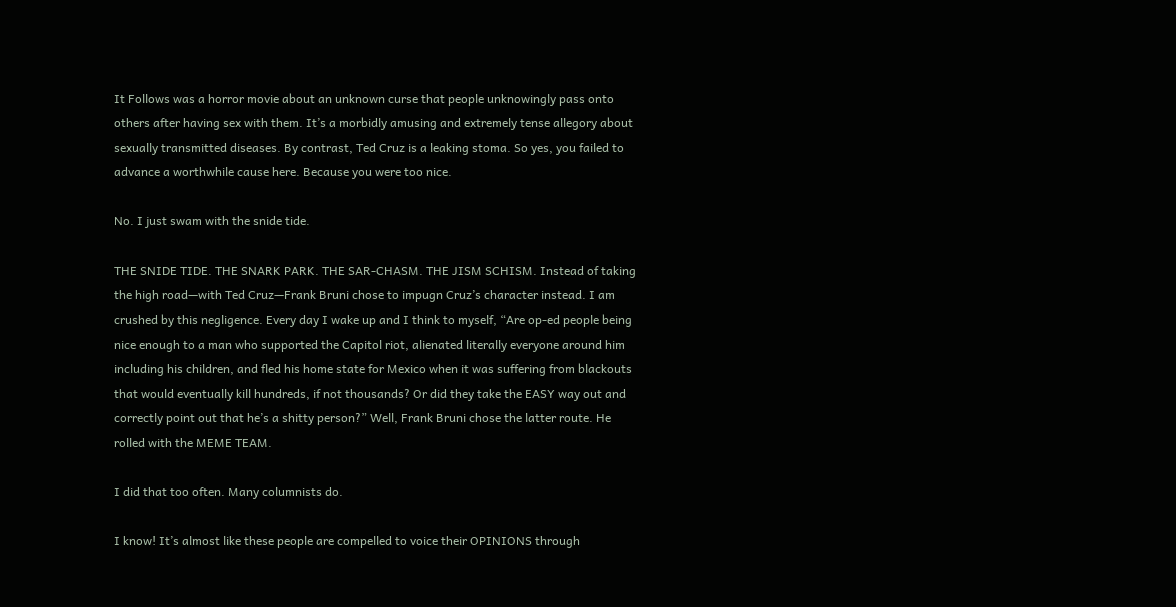It Follows was a horror movie about an unknown curse that people unknowingly pass onto others after having sex with them. It’s a morbidly amusing and extremely tense allegory about sexually transmitted diseases. By contrast, Ted Cruz is a leaking stoma. So yes, you failed to advance a worthwhile cause here. Because you were too nice.

No. I just swam with the snide tide.

THE SNIDE TIDE. THE SNARK PARK. THE SAR-CHASM. THE JISM SCHISM. Instead of taking the high road—with Ted Cruz—Frank Bruni chose to impugn Cruz’s character instead. I am crushed by this negligence. Every day I wake up and I think to myself, “Are op-ed people being nice enough to a man who supported the Capitol riot, alienated literally everyone around him including his children, and fled his home state for Mexico when it was suffering from blackouts that would eventually kill hundreds, if not thousands? Or did they take the EASY way out and correctly point out that he’s a shitty person?” Well, Frank Bruni chose the latter route. He rolled with the MEME TEAM.

I did that too often. Many columnists do.

I know! It’s almost like these people are compelled to voice their OPINIONS through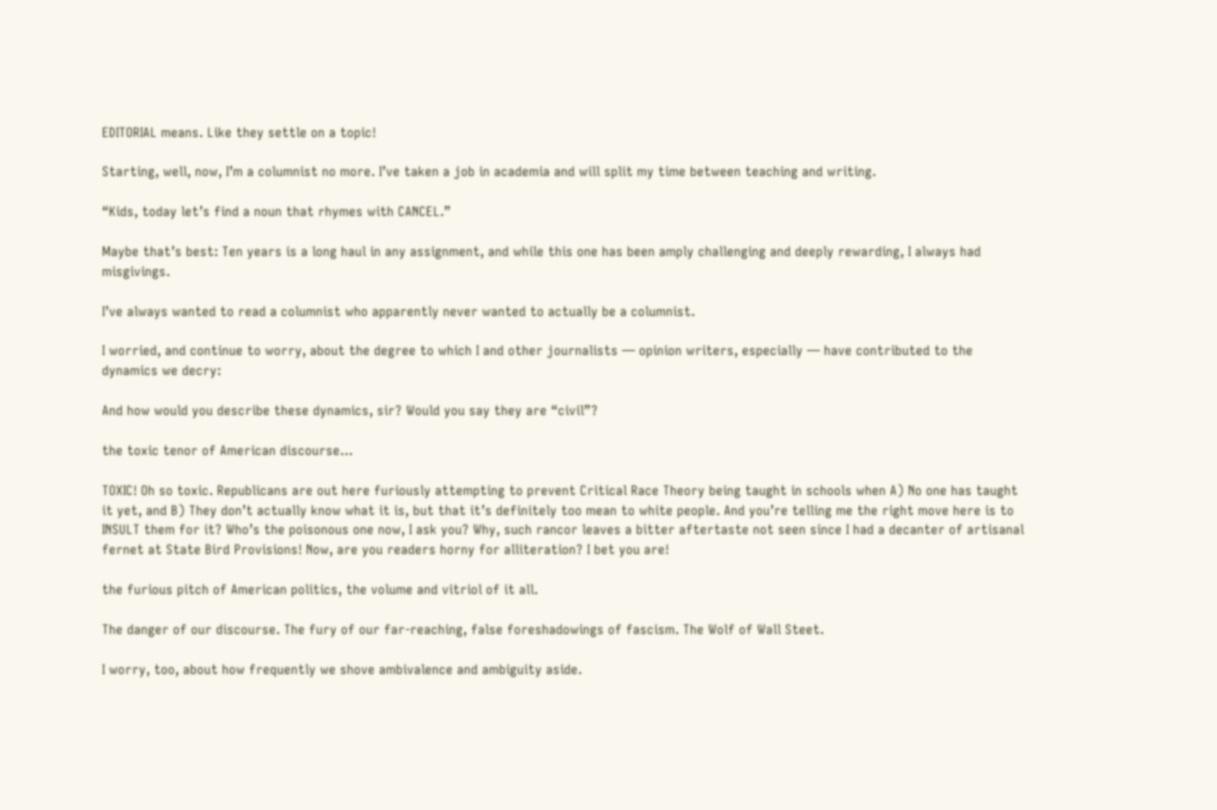EDITORIAL means. Like they settle on a topic!

Starting, well, now, I’m a columnist no more. I’ve taken a job in academia and will split my time between teaching and writing.

“Kids, today let’s find a noun that rhymes with CANCEL.”

Maybe that’s best: Ten years is a long haul in any assignment, and while this one has been amply challenging and deeply rewarding, I always had misgivings.

I’ve always wanted to read a columnist who apparently never wanted to actually be a columnist.

I worried, and continue to worry, about the degree to which I and other journalists — opinion writers, especially — have contributed to the dynamics we decry:

And how would you describe these dynamics, sir? Would you say they are “civil”?

the toxic tenor of American discourse…

TOXIC! Oh so toxic. Republicans are out here furiously attempting to prevent Critical Race Theory being taught in schools when A) No one has taught it yet, and B) They don’t actually know what it is, but that it’s definitely too mean to white people. And you’re telling me the right move here is to INSULT them for it? Who’s the poisonous one now, I ask you? Why, such rancor leaves a bitter aftertaste not seen since I had a decanter of artisanal fernet at State Bird Provisions! Now, are you readers horny for alliteration? I bet you are!

the furious pitch of American politics, the volume and vitriol of it all.

The danger of our discourse. The fury of our far-reaching, false foreshadowings of fascism. The Wolf of Wall Steet.

I worry, too, about how frequently we shove ambivalence and ambiguity aside.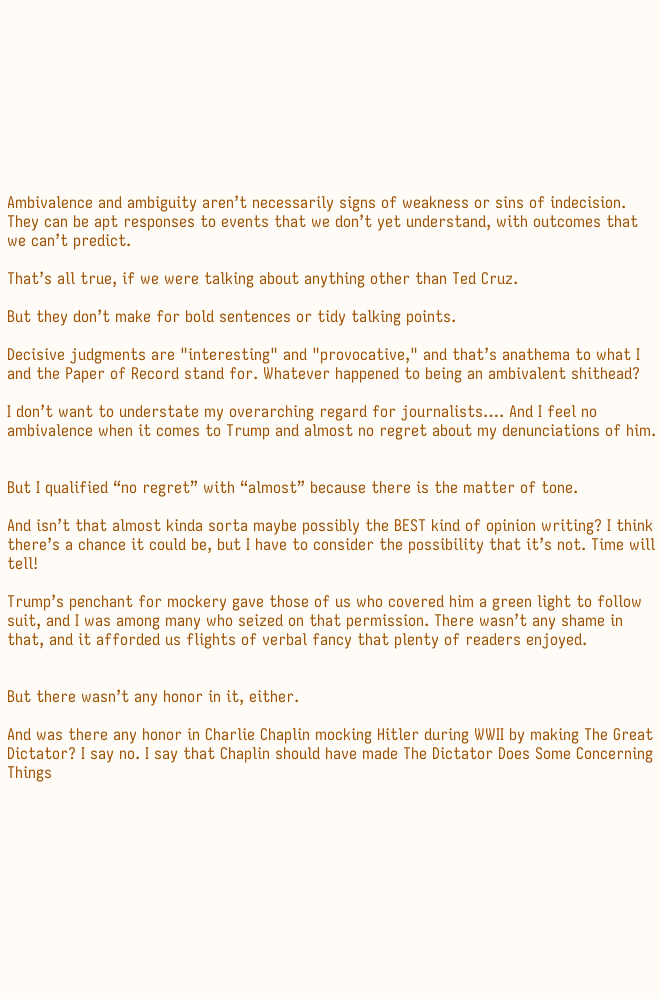Ambivalence and ambiguity aren’t necessarily signs of weakness or sins of indecision. They can be apt responses to events that we don’t yet understand, with outcomes that we can’t predict.

That’s all true, if we were talking about anything other than Ted Cruz.

But they don’t make for bold sentences or tidy talking points.

Decisive judgments are "interesting" and "provocative," and that’s anathema to what I and the Paper of Record stand for. Whatever happened to being an ambivalent shithead?

I don’t want to understate my overarching regard for journalists…. And I feel no ambivalence when it comes to Trump and almost no regret about my denunciations of him.


But I qualified “no regret” with “almost” because there is the matter of tone.

And isn’t that almost kinda sorta maybe possibly the BEST kind of opinion writing? I think there’s a chance it could be, but I have to consider the possibility that it’s not. Time will tell!

Trump’s penchant for mockery gave those of us who covered him a green light to follow suit, and I was among many who seized on that permission. There wasn’t any shame in that, and it afforded us flights of verbal fancy that plenty of readers enjoyed.


But there wasn’t any honor in it, either.

And was there any honor in Charlie Chaplin mocking Hitler during WWII by making The Great Dictator? I say no. I say that Chaplin should have made The Dictator Does Some Concerning Things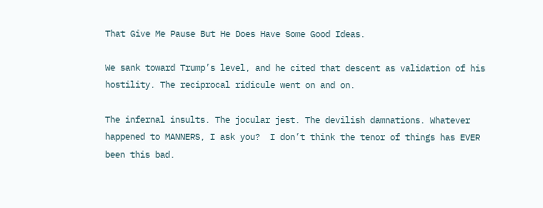That Give Me Pause But He Does Have Some Good Ideas.

We sank toward Trump’s level, and he cited that descent as validation of his hostility. The reciprocal ridicule went on and on.

The infernal insults. The jocular jest. The devilish damnations. Whatever happened to MANNERS, I ask you?  I don’t think the tenor of things has EVER been this bad.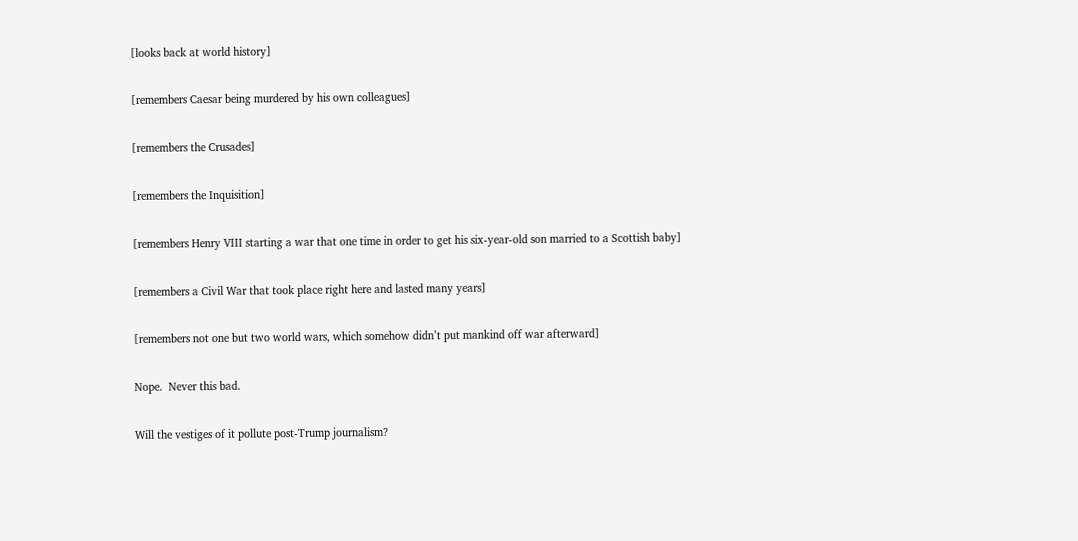[looks back at world history]

[remembers Caesar being murdered by his own colleagues]

[remembers the Crusades]

[remembers the Inquisition]

[remembers Henry VIII starting a war that one time in order to get his six-year-old son married to a Scottish baby]

[remembers a Civil War that took place right here and lasted many years]

[remembers not one but two world wars, which somehow didn’t put mankind off war afterward]

Nope.  Never this bad.

Will the vestiges of it pollute post-Trump journalism?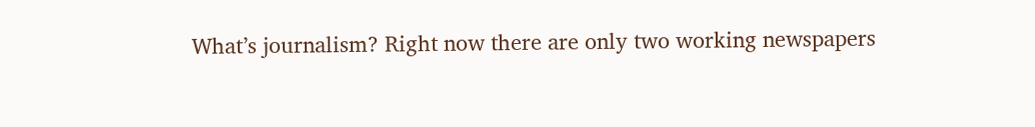What’s journalism? Right now there are only two working newspapers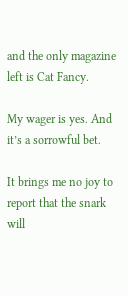and the only magazine left is Cat Fancy.

My wager is yes. And it’s a sorrowful bet.

It brings me no joy to report that the snark will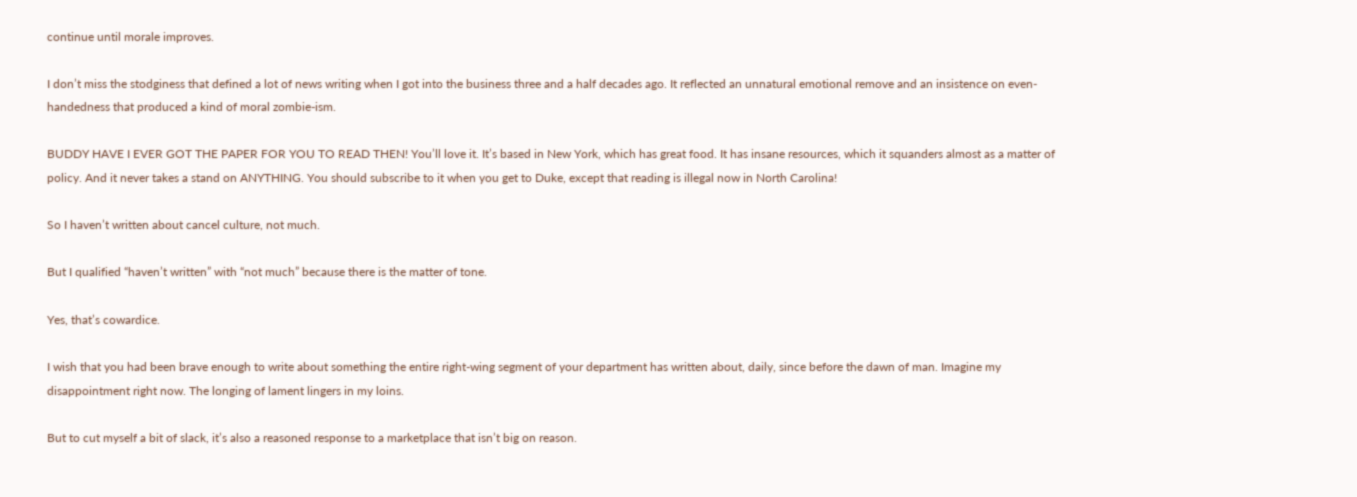continue until morale improves.

I don’t miss the stodginess that defined a lot of news writing when I got into the business three and a half decades ago. It reflected an unnatural emotional remove and an insistence on even-handedness that produced a kind of moral zombie-ism.

BUDDY HAVE I EVER GOT THE PAPER FOR YOU TO READ THEN! You’ll love it. It’s based in New York, which has great food. It has insane resources, which it squanders almost as a matter of policy. And it never takes a stand on ANYTHING. You should subscribe to it when you get to Duke, except that reading is illegal now in North Carolina!

So I haven’t written about cancel culture, not much.

But I qualified “haven’t written” with “not much” because there is the matter of tone.

Yes, that’s cowardice.

I wish that you had been brave enough to write about something the entire right-wing segment of your department has written about, daily, since before the dawn of man. Imagine my disappointment right now. The longing of lament lingers in my loins.

But to cut myself a bit of slack, it’s also a reasoned response to a marketplace that isn’t big on reason.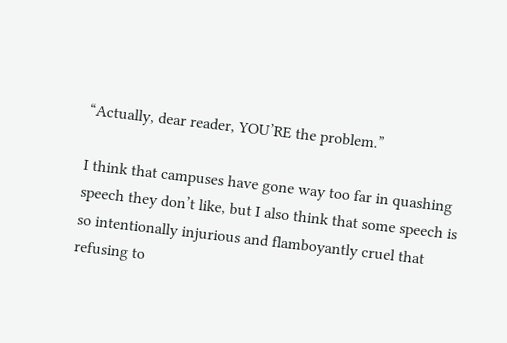“Actually, dear reader, YOU’RE the problem.”

I think that campuses have gone way too far in quashing speech they don’t like, but I also think that some speech is so intentionally injurious and flamboyantly cruel that refusing to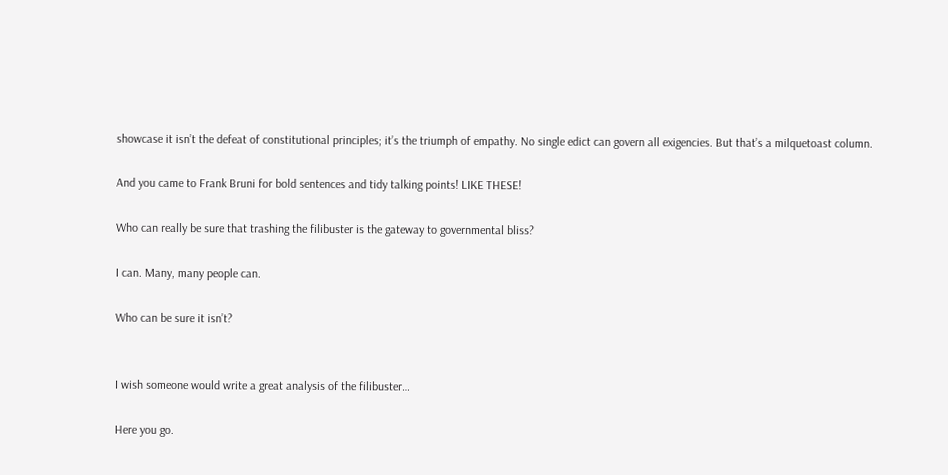showcase it isn’t the defeat of constitutional principles; it’s the triumph of empathy. No single edict can govern all exigencies. But that’s a milquetoast column.

And you came to Frank Bruni for bold sentences and tidy talking points! LIKE THESE!

Who can really be sure that trashing the filibuster is the gateway to governmental bliss?

I can. Many, many people can.

Who can be sure it isn’t?


I wish someone would write a great analysis of the filibuster…

Here you go.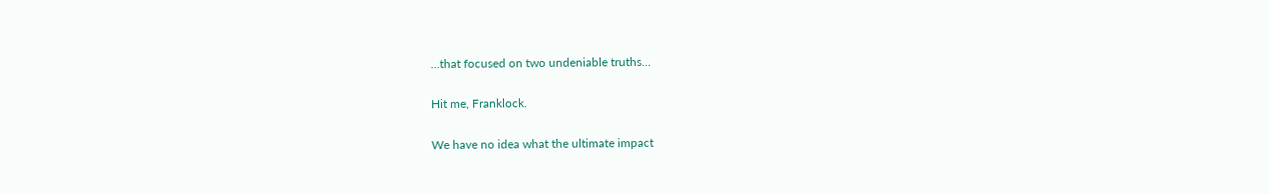…that focused on two undeniable truths…

Hit me, Franklock.

We have no idea what the ultimate impact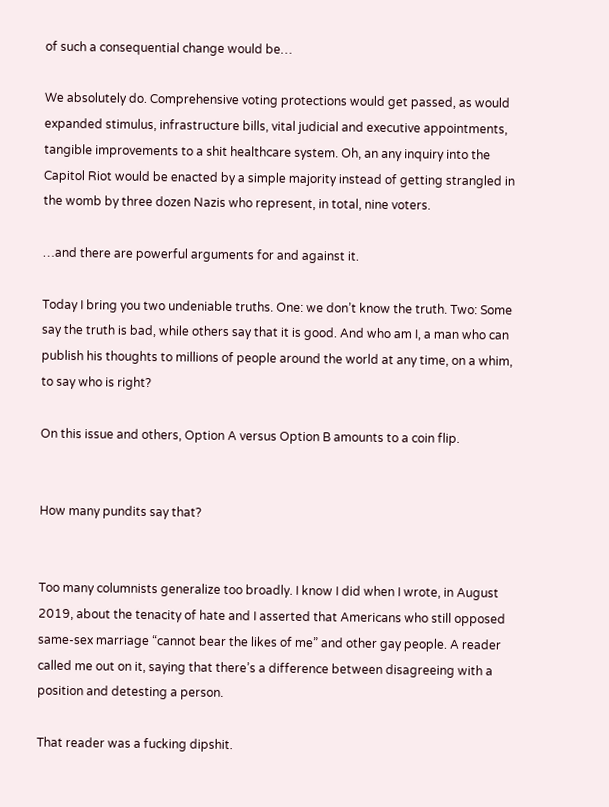of such a consequential change would be…

We absolutely do. Comprehensive voting protections would get passed, as would expanded stimulus, infrastructure bills, vital judicial and executive appointments, tangible improvements to a shit healthcare system. Oh, an any inquiry into the Capitol Riot would be enacted by a simple majority instead of getting strangled in the womb by three dozen Nazis who represent, in total, nine voters.

…and there are powerful arguments for and against it.

Today I bring you two undeniable truths. One: we don’t know the truth. Two: Some say the truth is bad, while others say that it is good. And who am I, a man who can publish his thoughts to millions of people around the world at any time, on a whim, to say who is right?

On this issue and others, Option A versus Option B amounts to a coin flip.


How many pundits say that?


Too many columnists generalize too broadly. I know I did when I wrote, in August 2019, about the tenacity of hate and I asserted that Americans who still opposed same-sex marriage “cannot bear the likes of me” and other gay people. A reader called me out on it, saying that there’s a difference between disagreeing with a position and detesting a person.

That reader was a fucking dipshit.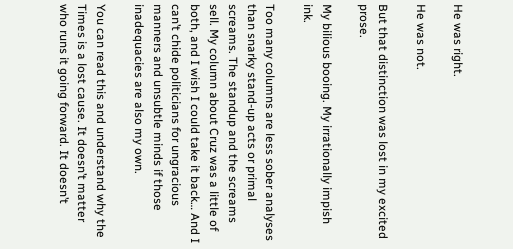He was right.

He was not.

But that distinction was lost in my excited prose.

My bilious booing. My irrationally impish ink.

Too many columns are less sober analyses than snarky stand-up acts or primal screams. The standup and the screams sell. My column about Cruz was a little of both, and I wish I could take it back… And I can’t chide politicians for ungracious manners and unsubtle minds if those inadequacies are also my own.

You can read this and understand why the Times is a lost cause. It doesn’t matter who runs it going forward. It doesn’t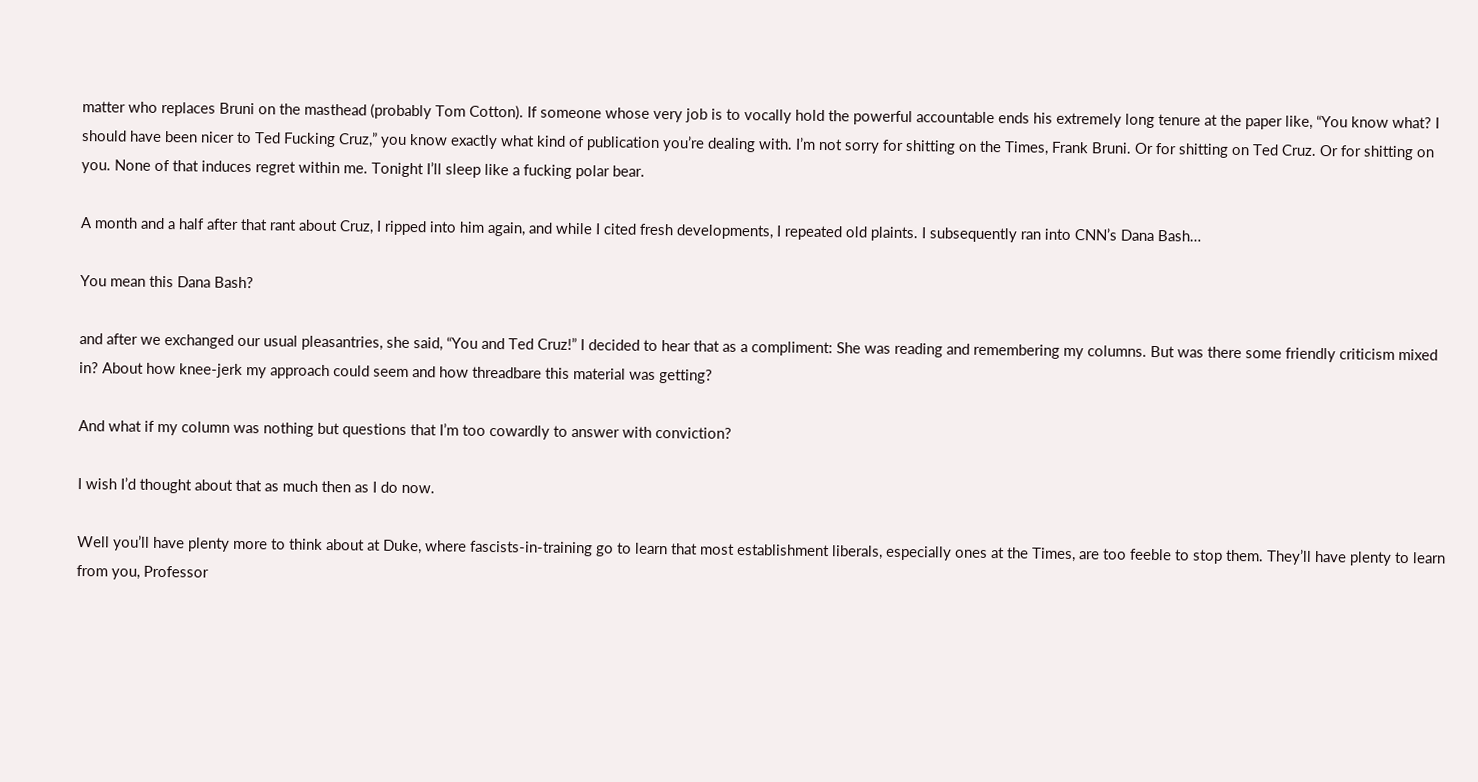matter who replaces Bruni on the masthead (probably Tom Cotton). If someone whose very job is to vocally hold the powerful accountable ends his extremely long tenure at the paper like, “You know what? I should have been nicer to Ted Fucking Cruz,” you know exactly what kind of publication you’re dealing with. I’m not sorry for shitting on the Times, Frank Bruni. Or for shitting on Ted Cruz. Or for shitting on you. None of that induces regret within me. Tonight I’ll sleep like a fucking polar bear.

A month and a half after that rant about Cruz, I ripped into him again, and while I cited fresh developments, I repeated old plaints. I subsequently ran into CNN’s Dana Bash…

You mean this Dana Bash?

and after we exchanged our usual pleasantries, she said, “You and Ted Cruz!” I decided to hear that as a compliment: She was reading and remembering my columns. But was there some friendly criticism mixed in? About how knee-jerk my approach could seem and how threadbare this material was getting?

And what if my column was nothing but questions that I’m too cowardly to answer with conviction?

I wish I’d thought about that as much then as I do now.

Well you’ll have plenty more to think about at Duke, where fascists-in-training go to learn that most establishment liberals, especially ones at the Times, are too feeble to stop them. They’ll have plenty to learn from you, Professor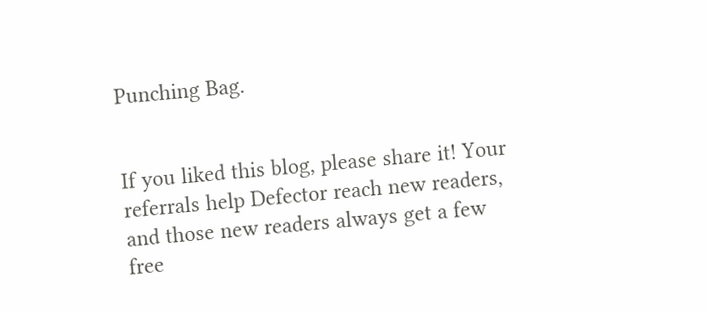Punching Bag.


If you liked this blog, please share it! Your referrals help Defector reach new readers, and those new readers always get a few free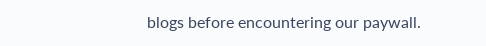blogs before encountering our paywall.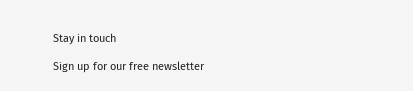Stay in touch

Sign up for our free newsletter